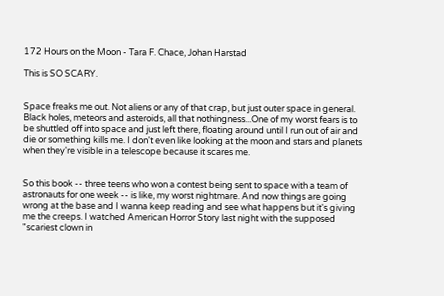172 Hours on the Moon - Tara F. Chace, Johan Harstad

This is SO SCARY.


Space freaks me out. Not aliens or any of that crap, but just outer space in general. Black holes, meteors and asteroids, all that nothingness...One of my worst fears is to be shuttled off into space and just left there, floating around until I run out of air and die or something kills me. I don't even like looking at the moon and stars and planets when they're visible in a telescope because it scares me.


So this book -- three teens who won a contest being sent to space with a team of astronauts for one week -- is like, my worst nightmare. And now things are going wrong at the base and I wanna keep reading and see what happens but it's giving me the creeps. I watched American Horror Story last night with the supposed "scariest clown in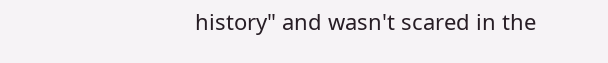history" and wasn't scared in the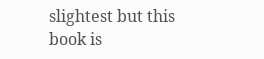slightest but this book is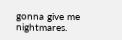gonna give me nightmares.